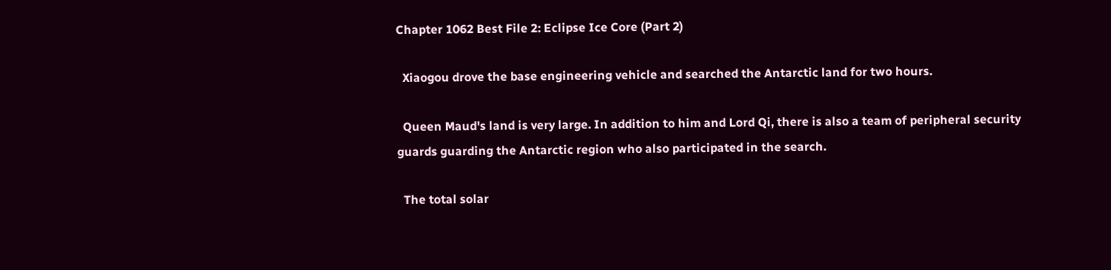Chapter 1062 Best File 2: Eclipse Ice Core (Part 2)

  Xiaogou drove the base engineering vehicle and searched the Antarctic land for two hours.

  Queen Maud's land is very large. In addition to him and Lord Qi, there is also a team of peripheral security guards guarding the Antarctic region who also participated in the search.

  The total solar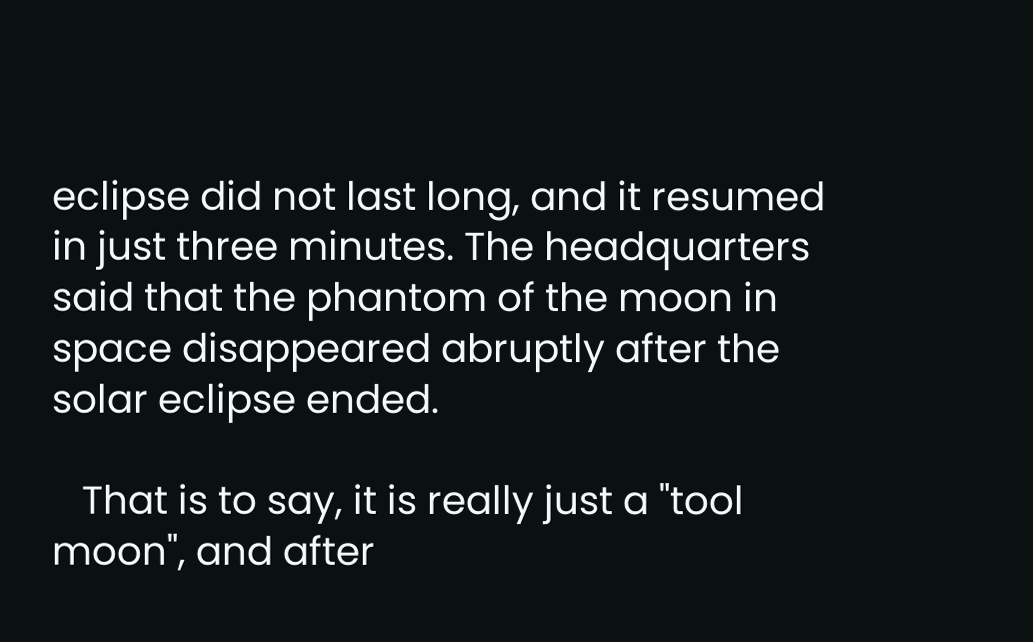eclipse did not last long, and it resumed in just three minutes. The headquarters said that the phantom of the moon in space disappeared abruptly after the solar eclipse ended.

   That is to say, it is really just a "tool moon", and after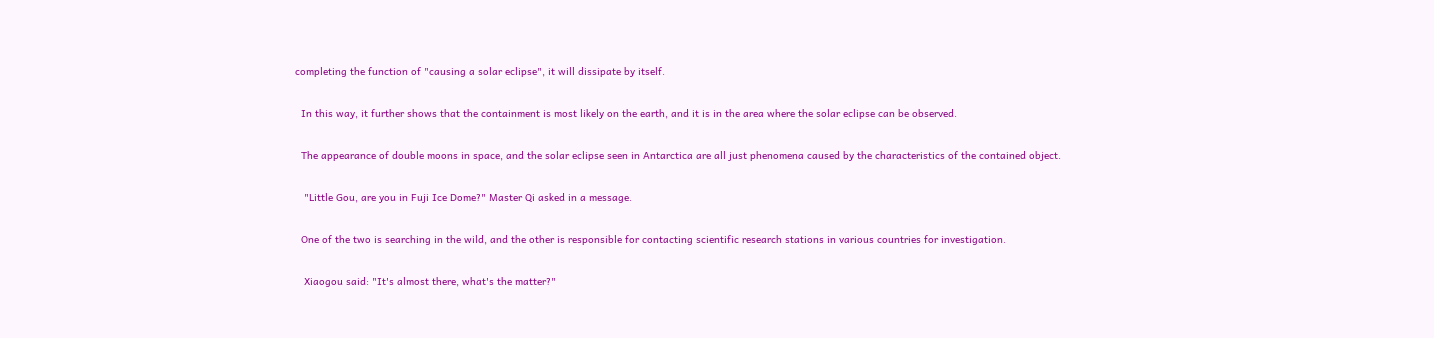completing the function of "causing a solar eclipse", it will dissipate by itself.

  In this way, it further shows that the containment is most likely on the earth, and it is in the area where the solar eclipse can be observed.

  The appearance of double moons in space, and the solar eclipse seen in Antarctica are all just phenomena caused by the characteristics of the contained object.

   "Little Gou, are you in Fuji Ice Dome?" Master Qi asked in a message.

  One of the two is searching in the wild, and the other is responsible for contacting scientific research stations in various countries for investigation.

   Xiaogou said: "It's almost there, what's the matter?"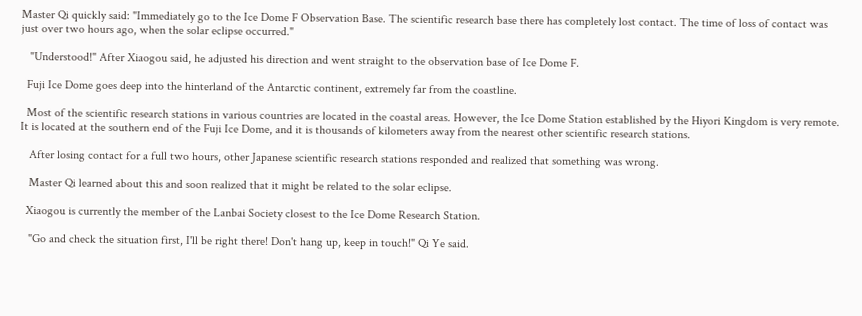Master Qi quickly said: "Immediately go to the Ice Dome F Observation Base. The scientific research base there has completely lost contact. The time of loss of contact was just over two hours ago, when the solar eclipse occurred."

   "Understood!" After Xiaogou said, he adjusted his direction and went straight to the observation base of Ice Dome F.

  Fuji Ice Dome goes deep into the hinterland of the Antarctic continent, extremely far from the coastline.

  Most of the scientific research stations in various countries are located in the coastal areas. However, the Ice Dome Station established by the Hiyori Kingdom is very remote. It is located at the southern end of the Fuji Ice Dome, and it is thousands of kilometers away from the nearest other scientific research stations.

   After losing contact for a full two hours, other Japanese scientific research stations responded and realized that something was wrong.

   Master Qi learned about this and soon realized that it might be related to the solar eclipse.

  Xiaogou is currently the member of the Lanbai Society closest to the Ice Dome Research Station.

   "Go and check the situation first, I'll be right there! Don't hang up, keep in touch!" Qi Ye said.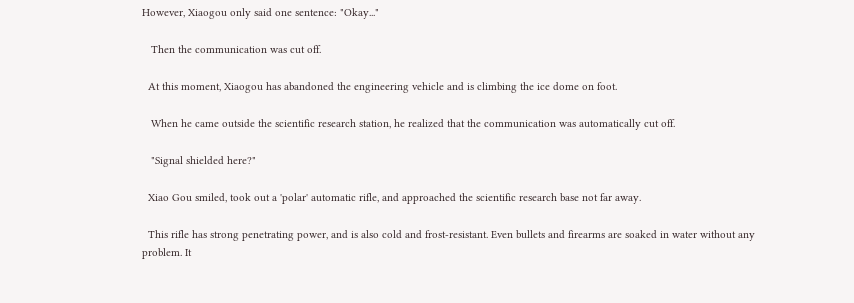However, Xiaogou only said one sentence: "Okay..."

   Then the communication was cut off.

  At this moment, Xiaogou has abandoned the engineering vehicle and is climbing the ice dome on foot.

   When he came outside the scientific research station, he realized that the communication was automatically cut off.

   "Signal shielded here?"

  Xiao Gou smiled, took out a 'polar' automatic rifle, and approached the scientific research base not far away.

  This rifle has strong penetrating power, and is also cold and frost-resistant. Even bullets and firearms are soaked in water without any problem. It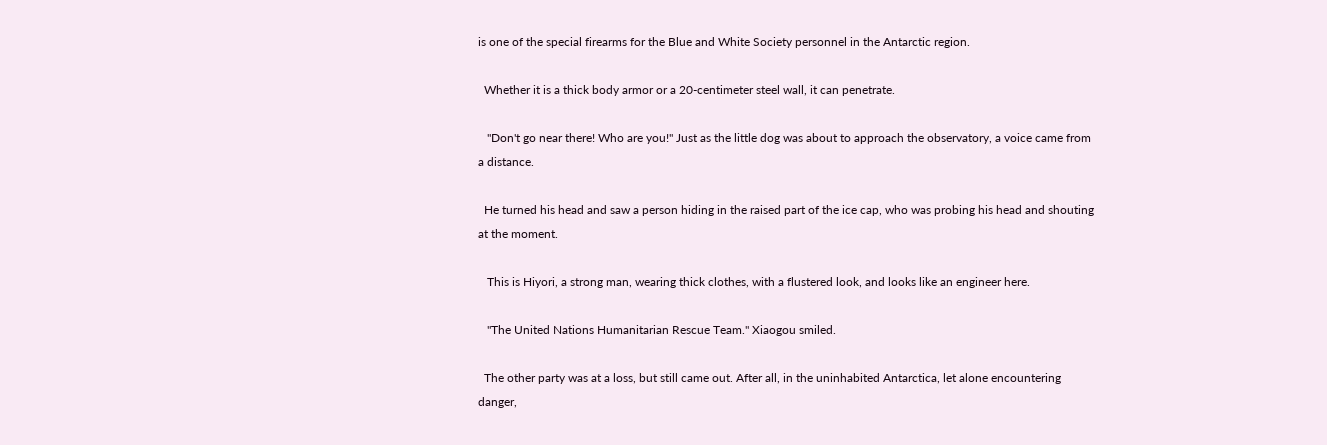is one of the special firearms for the Blue and White Society personnel in the Antarctic region.

  Whether it is a thick body armor or a 20-centimeter steel wall, it can penetrate.

   "Don't go near there! Who are you!" Just as the little dog was about to approach the observatory, a voice came from a distance.

  He turned his head and saw a person hiding in the raised part of the ice cap, who was probing his head and shouting at the moment.

   This is Hiyori, a strong man, wearing thick clothes, with a flustered look, and looks like an engineer here.

   "The United Nations Humanitarian Rescue Team." Xiaogou smiled.

  The other party was at a loss, but still came out. After all, in the uninhabited Antarctica, let alone encountering danger,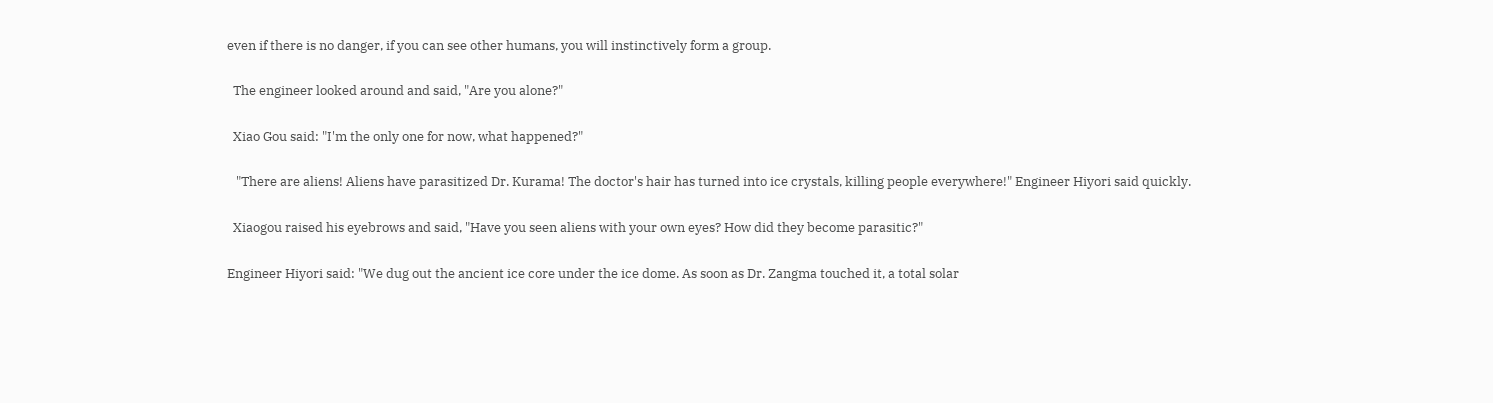even if there is no danger, if you can see other humans, you will instinctively form a group.

  The engineer looked around and said, "Are you alone?"

  Xiao Gou said: "I'm the only one for now, what happened?"

   "There are aliens! Aliens have parasitized Dr. Kurama! The doctor's hair has turned into ice crystals, killing people everywhere!" Engineer Hiyori said quickly.

  Xiaogou raised his eyebrows and said, "Have you seen aliens with your own eyes? How did they become parasitic?"

Engineer Hiyori said: "We dug out the ancient ice core under the ice dome. As soon as Dr. Zangma touched it, a total solar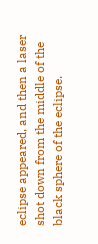eclipse appeared, and then a laser shot down from the middle of the black sphere of the eclipse.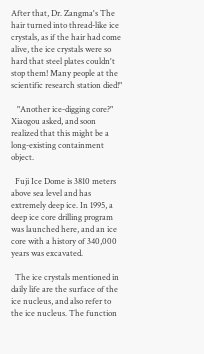After that, Dr. Zangma's The hair turned into thread-like ice crystals, as if the hair had come alive, the ice crystals were so hard that steel plates couldn't stop them! Many people at the scientific research station died!"

   "Another ice-digging core?" Xiaogou asked, and soon realized that this might be a long-existing containment object.

  Fuji Ice Dome is 3810 meters above sea level and has extremely deep ice. In 1995, a deep ice core drilling program was launched here, and an ice core with a history of 340,000 years was excavated.

  The ice crystals mentioned in daily life are the surface of the ice nucleus, and also refer to the ice nucleus. The function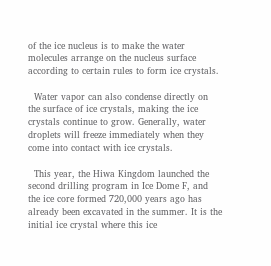of the ice nucleus is to make the water molecules arrange on the nucleus surface according to certain rules to form ice crystals.

  Water vapor can also condense directly on the surface of ice crystals, making the ice crystals continue to grow. Generally, water droplets will freeze immediately when they come into contact with ice crystals.

  This year, the Hiwa Kingdom launched the second drilling program in Ice Dome F, and the ice core formed 720,000 years ago has already been excavated in the summer. It is the initial ice crystal where this ice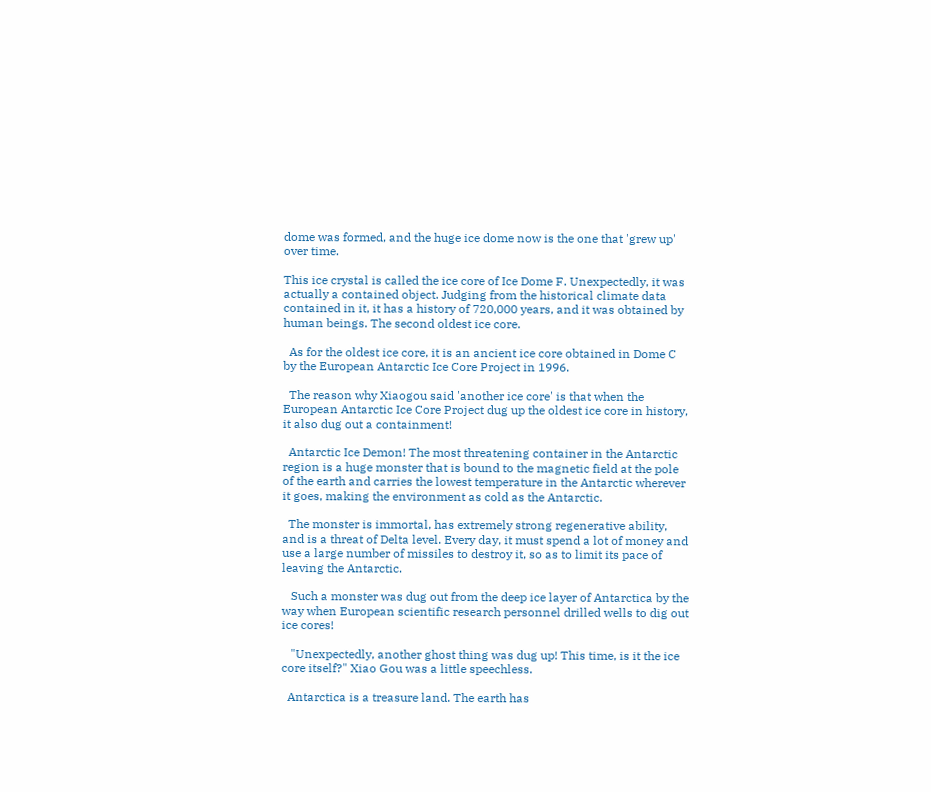dome was formed, and the huge ice dome now is the one that 'grew up' over time.

This ice crystal is called the ice core of Ice Dome F. Unexpectedly, it was actually a contained object. Judging from the historical climate data contained in it, it has a history of 720,000 years, and it was obtained by human beings. The second oldest ice core.

  As for the oldest ice core, it is an ancient ice core obtained in Dome C by the European Antarctic Ice Core Project in 1996.

  The reason why Xiaogou said 'another ice core' is that when the European Antarctic Ice Core Project dug up the oldest ice core in history, it also dug out a containment!

  Antarctic Ice Demon! The most threatening container in the Antarctic region is a huge monster that is bound to the magnetic field at the pole of the earth and carries the lowest temperature in the Antarctic wherever it goes, making the environment as cold as the Antarctic.

  The monster is immortal, has extremely strong regenerative ability, and is a threat of Delta level. Every day, it must spend a lot of money and use a large number of missiles to destroy it, so as to limit its pace of leaving the Antarctic.

   Such a monster was dug out from the deep ice layer of Antarctica by the way when European scientific research personnel drilled wells to dig out ice cores!

   "Unexpectedly, another ghost thing was dug up! This time, is it the ice core itself?" Xiao Gou was a little speechless.

  Antarctica is a treasure land. The earth has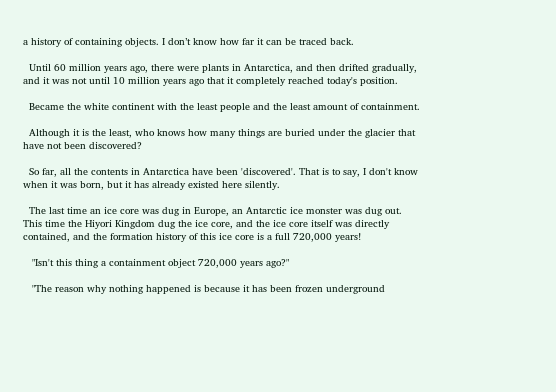a history of containing objects. I don’t know how far it can be traced back.

  Until 60 million years ago, there were plants in Antarctica, and then drifted gradually, and it was not until 10 million years ago that it completely reached today's position.

  Became the white continent with the least people and the least amount of containment.

  Although it is the least, who knows how many things are buried under the glacier that have not been discovered?

  So far, all the contents in Antarctica have been 'discovered'. That is to say, I don't know when it was born, but it has already existed here silently.

  The last time an ice core was dug in Europe, an Antarctic ice monster was dug out. This time the Hiyori Kingdom dug the ice core, and the ice core itself was directly contained, and the formation history of this ice core is a full 720,000 years!

   "Isn't this thing a containment object 720,000 years ago?"

   "The reason why nothing happened is because it has been frozen underground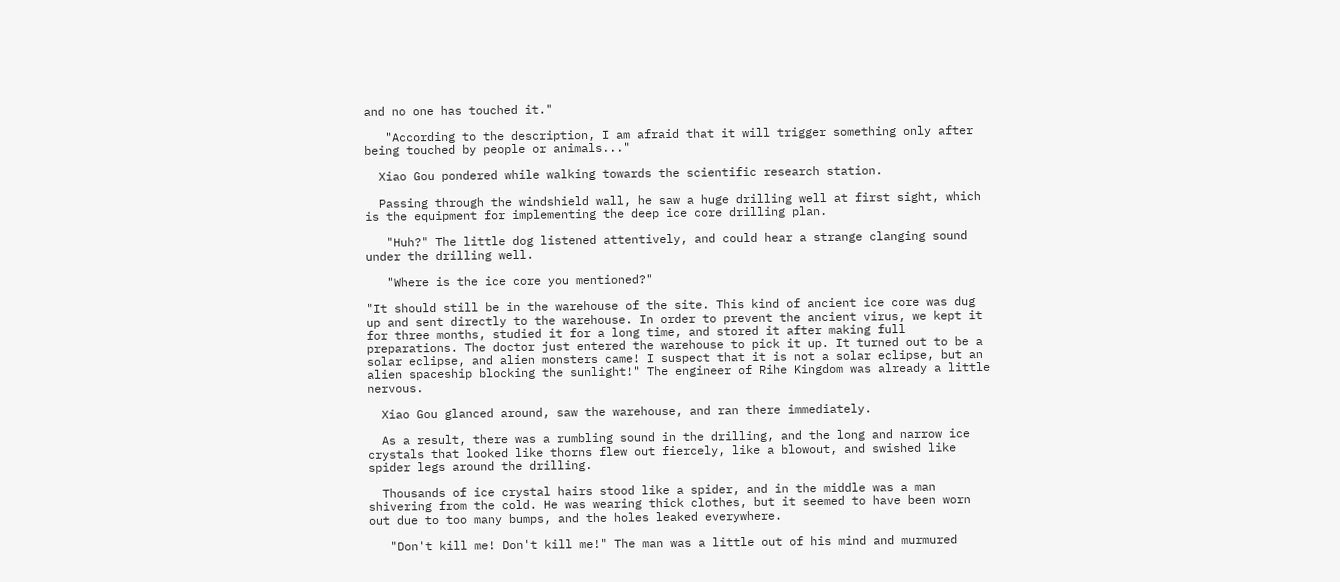and no one has touched it."

   "According to the description, I am afraid that it will trigger something only after being touched by people or animals..."

  Xiao Gou pondered while walking towards the scientific research station.

  Passing through the windshield wall, he saw a huge drilling well at first sight, which is the equipment for implementing the deep ice core drilling plan.

   "Huh?" The little dog listened attentively, and could hear a strange clanging sound under the drilling well.

   "Where is the ice core you mentioned?"

"It should still be in the warehouse of the site. This kind of ancient ice core was dug up and sent directly to the warehouse. In order to prevent the ancient virus, we kept it for three months, studied it for a long time, and stored it after making full preparations. The doctor just entered the warehouse to pick it up. It turned out to be a solar eclipse, and alien monsters came! I suspect that it is not a solar eclipse, but an alien spaceship blocking the sunlight!" The engineer of Rihe Kingdom was already a little nervous.

  Xiao Gou glanced around, saw the warehouse, and ran there immediately.

  As a result, there was a rumbling sound in the drilling, and the long and narrow ice crystals that looked like thorns flew out fiercely, like a blowout, and swished like spider legs around the drilling.

  Thousands of ice crystal hairs stood like a spider, and in the middle was a man shivering from the cold. He was wearing thick clothes, but it seemed to have been worn out due to too many bumps, and the holes leaked everywhere.

   "Don't kill me! Don't kill me!" The man was a little out of his mind and murmured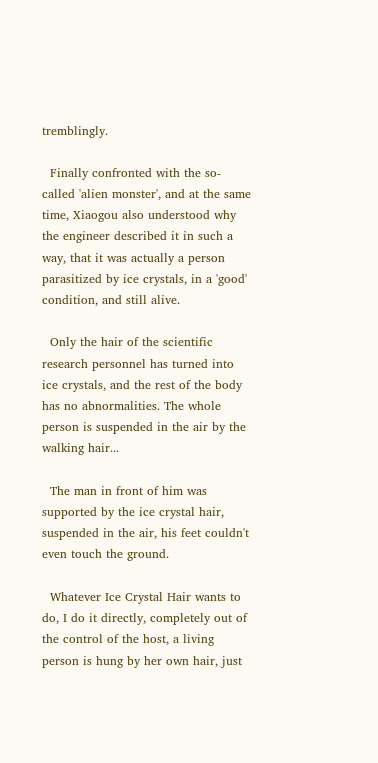tremblingly.

  Finally confronted with the so-called 'alien monster', and at the same time, Xiaogou also understood why the engineer described it in such a way, that it was actually a person parasitized by ice crystals, in a 'good' condition, and still alive.

  Only the hair of the scientific research personnel has turned into ice crystals, and the rest of the body has no abnormalities. The whole person is suspended in the air by the walking hair...

  The man in front of him was supported by the ice crystal hair, suspended in the air, his feet couldn't even touch the ground.

  Whatever Ice Crystal Hair wants to do, I do it directly, completely out of the control of the host, a living person is hung by her own hair, just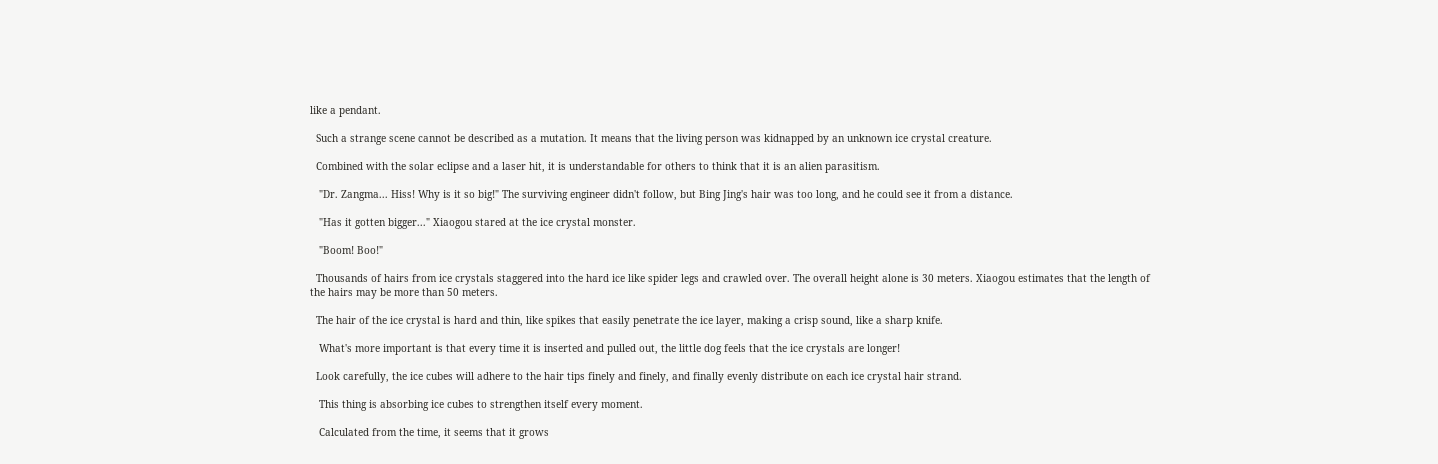like a pendant.

  Such a strange scene cannot be described as a mutation. It means that the living person was kidnapped by an unknown ice crystal creature.

  Combined with the solar eclipse and a laser hit, it is understandable for others to think that it is an alien parasitism.

   "Dr. Zangma... Hiss! Why is it so big!" The surviving engineer didn't follow, but Bing Jing's hair was too long, and he could see it from a distance.

   "Has it gotten bigger..." Xiaogou stared at the ice crystal monster.

   "Boom! Boo!"

  Thousands of hairs from ice crystals staggered into the hard ice like spider legs and crawled over. The overall height alone is 30 meters. Xiaogou estimates that the length of the hairs may be more than 50 meters.

  The hair of the ice crystal is hard and thin, like spikes that easily penetrate the ice layer, making a crisp sound, like a sharp knife.

   What's more important is that every time it is inserted and pulled out, the little dog feels that the ice crystals are longer!

  Look carefully, the ice cubes will adhere to the hair tips finely and finely, and finally evenly distribute on each ice crystal hair strand.

   This thing is absorbing ice cubes to strengthen itself every moment.

   Calculated from the time, it seems that it grows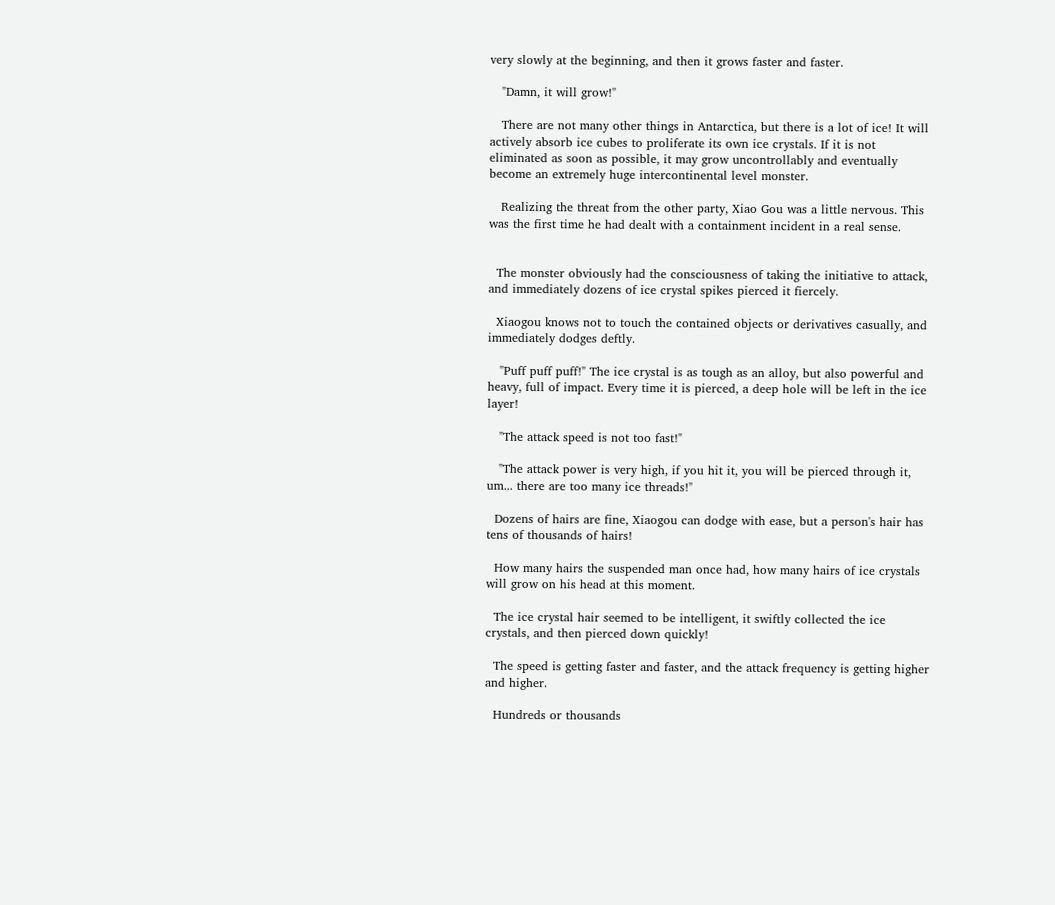very slowly at the beginning, and then it grows faster and faster.

   "Damn, it will grow!"

   There are not many other things in Antarctica, but there is a lot of ice! It will actively absorb ice cubes to proliferate its own ice crystals. If it is not eliminated as soon as possible, it may grow uncontrollably and eventually become an extremely huge intercontinental level monster.

   Realizing the threat from the other party, Xiao Gou was a little nervous. This was the first time he had dealt with a containment incident in a real sense.


  The monster obviously had the consciousness of taking the initiative to attack, and immediately dozens of ice crystal spikes pierced it fiercely.

  Xiaogou knows not to touch the contained objects or derivatives casually, and immediately dodges deftly.

   "Puff puff puff!" The ice crystal is as tough as an alloy, but also powerful and heavy, full of impact. Every time it is pierced, a deep hole will be left in the ice layer!

   "The attack speed is not too fast!"

   "The attack power is very high, if you hit it, you will be pierced through it, um... there are too many ice threads!"

  Dozens of hairs are fine, Xiaogou can dodge with ease, but a person's hair has tens of thousands of hairs!

  How many hairs the suspended man once had, how many hairs of ice crystals will grow on his head at this moment.

  The ice crystal hair seemed to be intelligent, it swiftly collected the ice crystals, and then pierced down quickly!

  The speed is getting faster and faster, and the attack frequency is getting higher and higher.

  Hundreds or thousands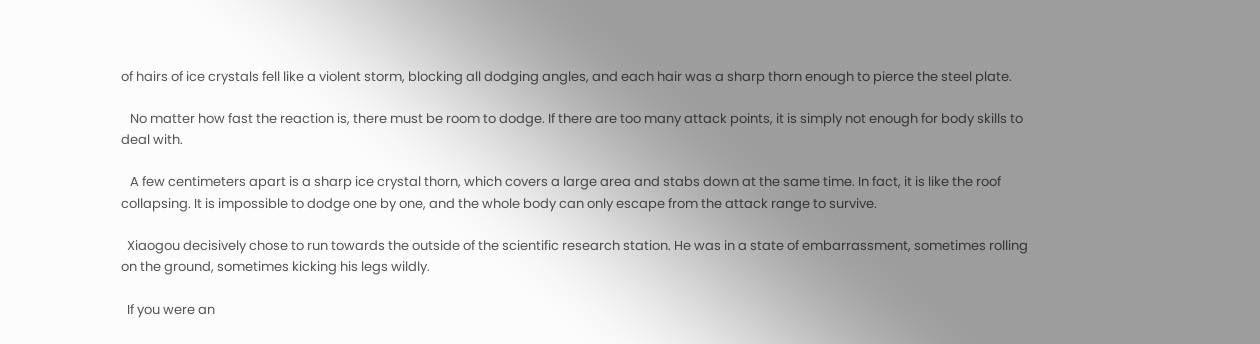of hairs of ice crystals fell like a violent storm, blocking all dodging angles, and each hair was a sharp thorn enough to pierce the steel plate.

   No matter how fast the reaction is, there must be room to dodge. If there are too many attack points, it is simply not enough for body skills to deal with.

   A few centimeters apart is a sharp ice crystal thorn, which covers a large area and stabs down at the same time. In fact, it is like the roof collapsing. It is impossible to dodge one by one, and the whole body can only escape from the attack range to survive.

  Xiaogou decisively chose to run towards the outside of the scientific research station. He was in a state of embarrassment, sometimes rolling on the ground, sometimes kicking his legs wildly.

  If you were an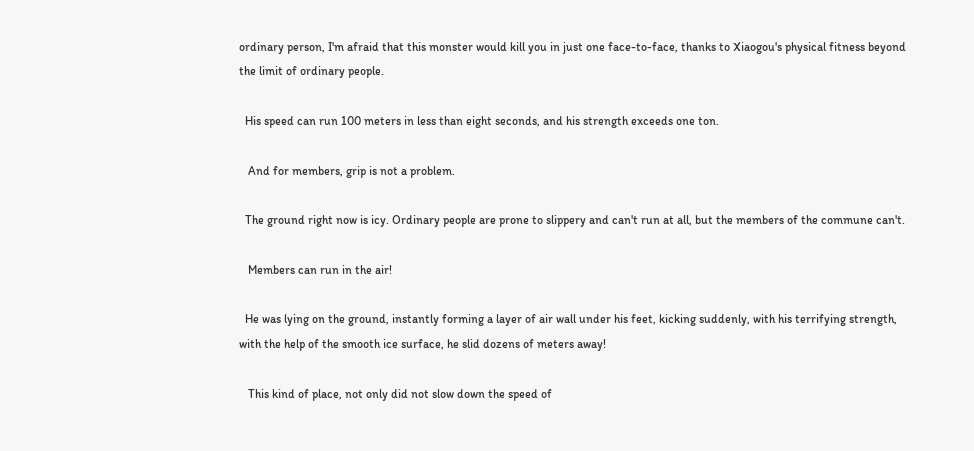ordinary person, I'm afraid that this monster would kill you in just one face-to-face, thanks to Xiaogou's physical fitness beyond the limit of ordinary people.

  His speed can run 100 meters in less than eight seconds, and his strength exceeds one ton.

   And for members, grip is not a problem.

  The ground right now is icy. Ordinary people are prone to slippery and can't run at all, but the members of the commune can't.

   Members can run in the air!

  He was lying on the ground, instantly forming a layer of air wall under his feet, kicking suddenly, with his terrifying strength, with the help of the smooth ice surface, he slid dozens of meters away!

   This kind of place, not only did not slow down the speed of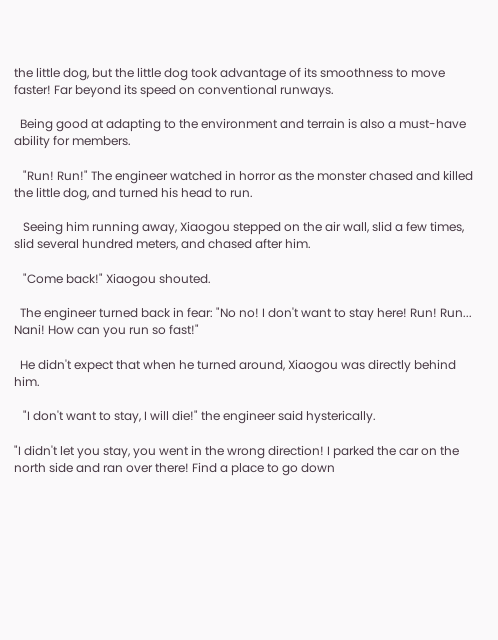the little dog, but the little dog took advantage of its smoothness to move faster! Far beyond its speed on conventional runways.

  Being good at adapting to the environment and terrain is also a must-have ability for members.

   "Run! Run!" The engineer watched in horror as the monster chased and killed the little dog, and turned his head to run.

   Seeing him running away, Xiaogou stepped on the air wall, slid a few times, slid several hundred meters, and chased after him.

   "Come back!" Xiaogou shouted.

  The engineer turned back in fear: "No no! I don't want to stay here! Run! Run... Nani! How can you run so fast!"

  He didn't expect that when he turned around, Xiaogou was directly behind him.

   "I don't want to stay, I will die!" the engineer said hysterically.

"I didn't let you stay, you went in the wrong direction! I parked the car on the north side and ran over there! Find a place to go down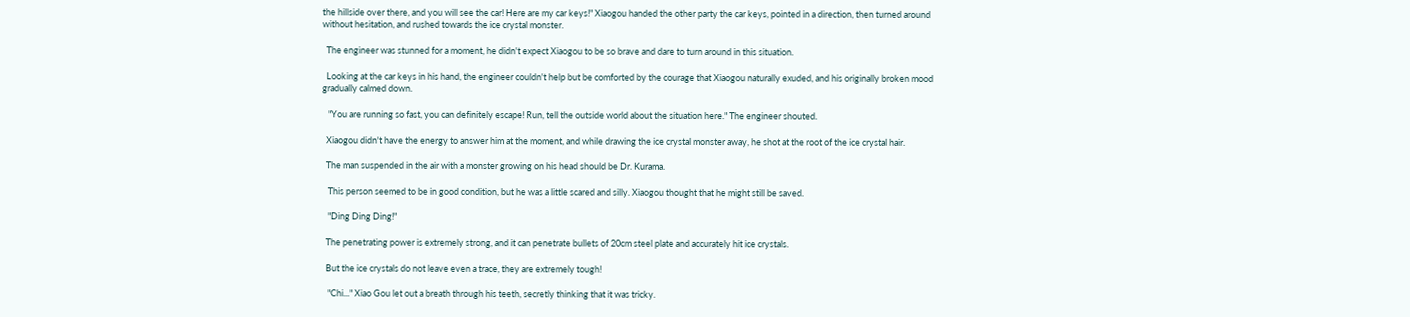the hillside over there, and you will see the car! Here are my car keys!" Xiaogou handed the other party the car keys, pointed in a direction, then turned around without hesitation, and rushed towards the ice crystal monster.

  The engineer was stunned for a moment, he didn't expect Xiaogou to be so brave and dare to turn around in this situation.

  Looking at the car keys in his hand, the engineer couldn't help but be comforted by the courage that Xiaogou naturally exuded, and his originally broken mood gradually calmed down.

   "You are running so fast, you can definitely escape! Run, tell the outside world about the situation here." The engineer shouted.

  Xiaogou didn't have the energy to answer him at the moment, and while drawing the ice crystal monster away, he shot at the root of the ice crystal hair.

  The man suspended in the air with a monster growing on his head should be Dr. Kurama.

   This person seemed to be in good condition, but he was a little scared and silly. Xiaogou thought that he might still be saved.

   "Ding Ding Ding!"

  The penetrating power is extremely strong, and it can penetrate bullets of 20cm steel plate and accurately hit ice crystals.

  But the ice crystals do not leave even a trace, they are extremely tough!

   "Chi..." Xiao Gou let out a breath through his teeth, secretly thinking that it was tricky.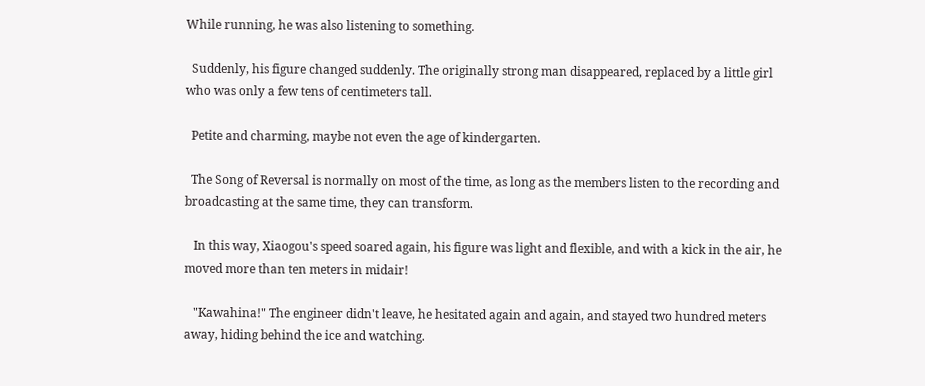While running, he was also listening to something.

  Suddenly, his figure changed suddenly. The originally strong man disappeared, replaced by a little girl who was only a few tens of centimeters tall.

  Petite and charming, maybe not even the age of kindergarten.

  The Song of Reversal is normally on most of the time, as long as the members listen to the recording and broadcasting at the same time, they can transform.

   In this way, Xiaogou's speed soared again, his figure was light and flexible, and with a kick in the air, he moved more than ten meters in midair!

   "Kawahina!" The engineer didn't leave, he hesitated again and again, and stayed two hundred meters away, hiding behind the ice and watching.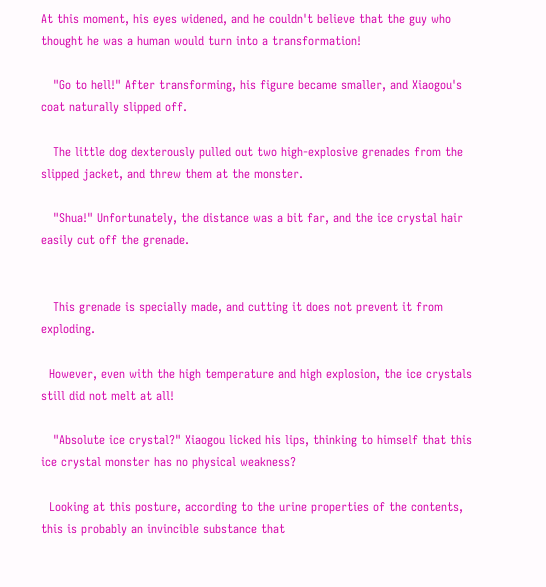At this moment, his eyes widened, and he couldn't believe that the guy who thought he was a human would turn into a transformation!

   "Go to hell!" After transforming, his figure became smaller, and Xiaogou's coat naturally slipped off.

   The little dog dexterously pulled out two high-explosive grenades from the slipped jacket, and threw them at the monster.

   "Shua!" Unfortunately, the distance was a bit far, and the ice crystal hair easily cut off the grenade.


   This grenade is specially made, and cutting it does not prevent it from exploding.

  However, even with the high temperature and high explosion, the ice crystals still did not melt at all!

   "Absolute ice crystal?" Xiaogou licked his lips, thinking to himself that this ice crystal monster has no physical weakness?

  Looking at this posture, according to the urine properties of the contents, this is probably an invincible substance that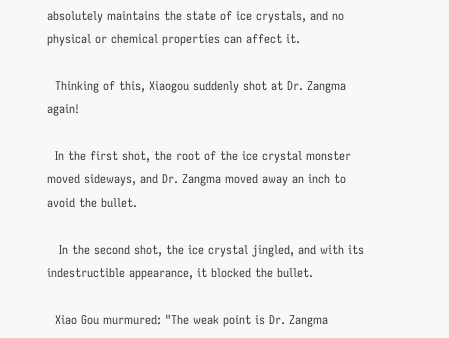absolutely maintains the state of ice crystals, and no physical or chemical properties can affect it.

  Thinking of this, Xiaogou suddenly shot at Dr. Zangma again!

  In the first shot, the root of the ice crystal monster moved sideways, and Dr. Zangma moved away an inch to avoid the bullet.

   In the second shot, the ice crystal jingled, and with its indestructible appearance, it blocked the bullet.

  Xiao Gou murmured: "The weak point is Dr. Zangma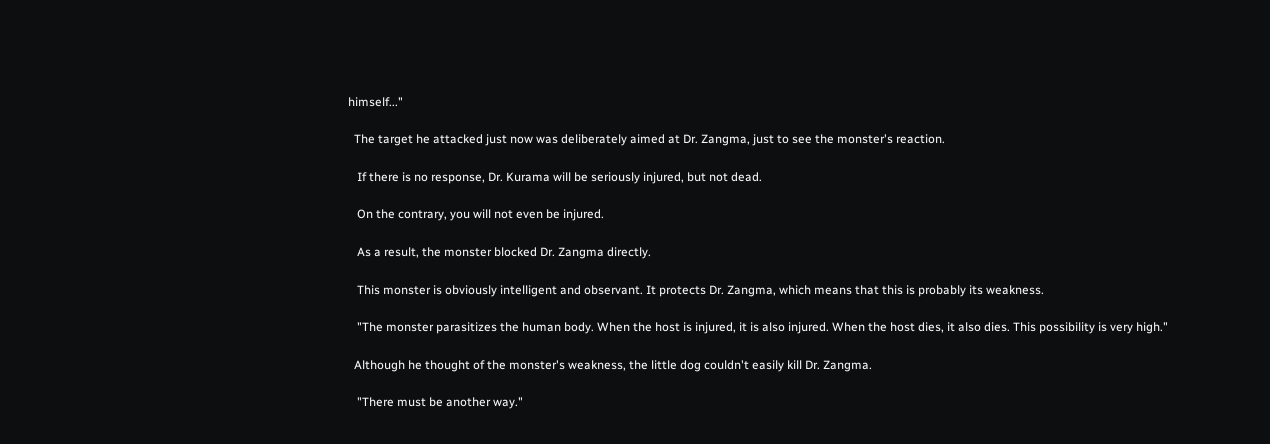himself..."

  The target he attacked just now was deliberately aimed at Dr. Zangma, just to see the monster's reaction.

   If there is no response, Dr. Kurama will be seriously injured, but not dead.

   On the contrary, you will not even be injured.

   As a result, the monster blocked Dr. Zangma directly.

   This monster is obviously intelligent and observant. It protects Dr. Zangma, which means that this is probably its weakness.

   "The monster parasitizes the human body. When the host is injured, it is also injured. When the host dies, it also dies. This possibility is very high."

  Although he thought of the monster's weakness, the little dog couldn't easily kill Dr. Zangma.

   "There must be another way."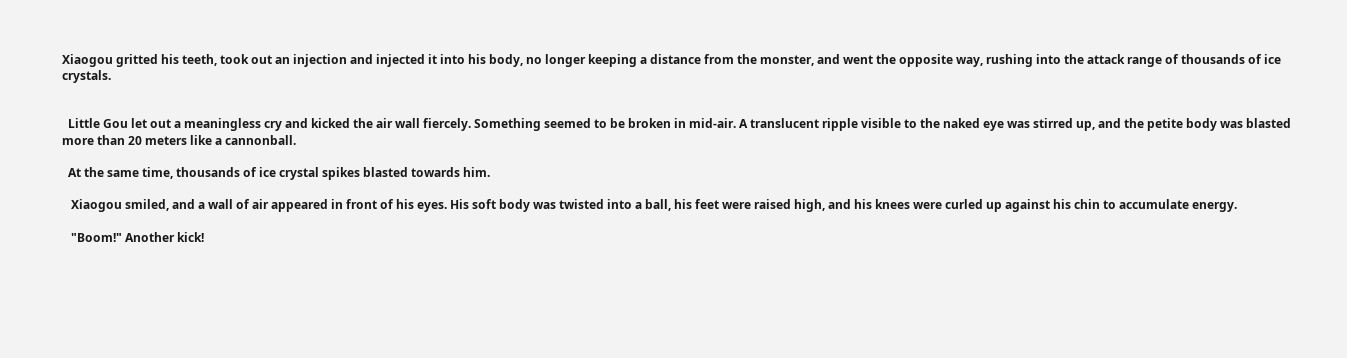Xiaogou gritted his teeth, took out an injection and injected it into his body, no longer keeping a distance from the monster, and went the opposite way, rushing into the attack range of thousands of ice crystals.


  Little Gou let out a meaningless cry and kicked the air wall fiercely. Something seemed to be broken in mid-air. A translucent ripple visible to the naked eye was stirred up, and the petite body was blasted more than 20 meters like a cannonball.

  At the same time, thousands of ice crystal spikes blasted towards him.

   Xiaogou smiled, and a wall of air appeared in front of his eyes. His soft body was twisted into a ball, his feet were raised high, and his knees were curled up against his chin to accumulate energy.

   "Boom!" Another kick!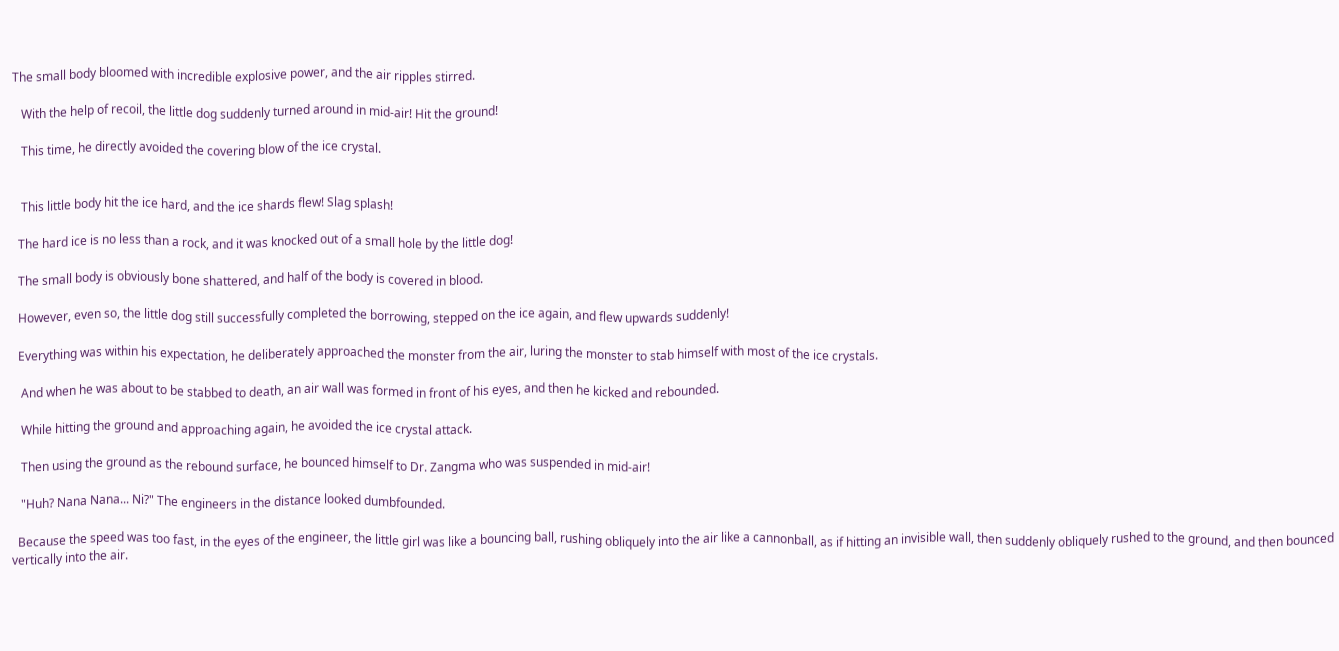The small body bloomed with incredible explosive power, and the air ripples stirred.

   With the help of recoil, the little dog suddenly turned around in mid-air! Hit the ground!

   This time, he directly avoided the covering blow of the ice crystal.


   This little body hit the ice hard, and the ice shards flew! Slag splash!

  The hard ice is no less than a rock, and it was knocked out of a small hole by the little dog!

  The small body is obviously bone shattered, and half of the body is covered in blood.

  However, even so, the little dog still successfully completed the borrowing, stepped on the ice again, and flew upwards suddenly!

  Everything was within his expectation, he deliberately approached the monster from the air, luring the monster to stab himself with most of the ice crystals.

   And when he was about to be stabbed to death, an air wall was formed in front of his eyes, and then he kicked and rebounded.

   While hitting the ground and approaching again, he avoided the ice crystal attack.

   Then using the ground as the rebound surface, he bounced himself to Dr. Zangma who was suspended in mid-air!

   "Huh? Nana Nana... Ni?" The engineers in the distance looked dumbfounded.

  Because the speed was too fast, in the eyes of the engineer, the little girl was like a bouncing ball, rushing obliquely into the air like a cannonball, as if hitting an invisible wall, then suddenly obliquely rushed to the ground, and then bounced vertically into the air.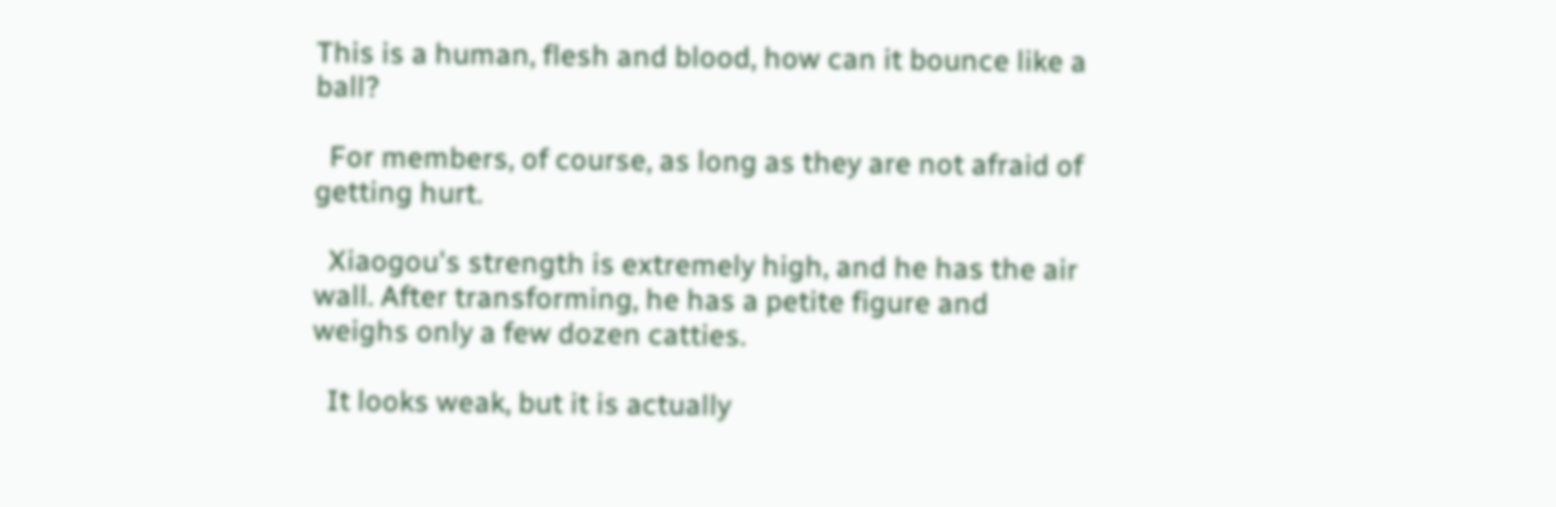This is a human, flesh and blood, how can it bounce like a ball?

  For members, of course, as long as they are not afraid of getting hurt.

  Xiaogou's strength is extremely high, and he has the air wall. After transforming, he has a petite figure and weighs only a few dozen catties.

  It looks weak, but it is actually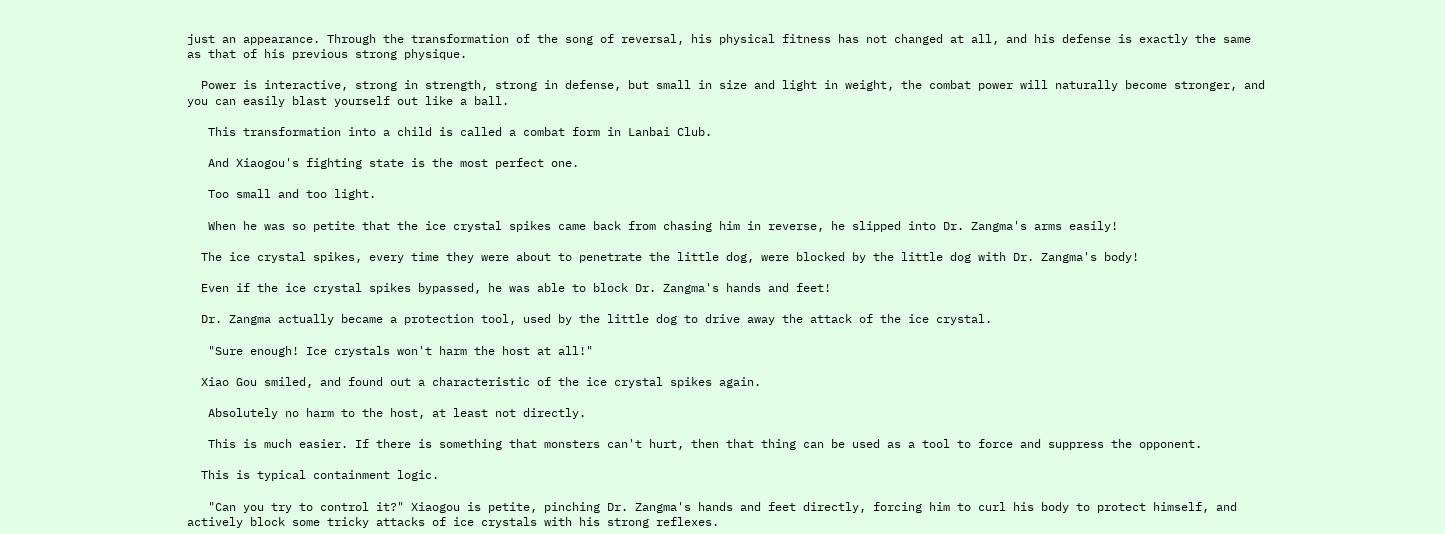just an appearance. Through the transformation of the song of reversal, his physical fitness has not changed at all, and his defense is exactly the same as that of his previous strong physique.

  Power is interactive, strong in strength, strong in defense, but small in size and light in weight, the combat power will naturally become stronger, and you can easily blast yourself out like a ball.

   This transformation into a child is called a combat form in Lanbai Club.

   And Xiaogou's fighting state is the most perfect one.

   Too small and too light.

   When he was so petite that the ice crystal spikes came back from chasing him in reverse, he slipped into Dr. Zangma's arms easily!

  The ice crystal spikes, every time they were about to penetrate the little dog, were blocked by the little dog with Dr. Zangma's body!

  Even if the ice crystal spikes bypassed, he was able to block Dr. Zangma's hands and feet!

  Dr. Zangma actually became a protection tool, used by the little dog to drive away the attack of the ice crystal.

   "Sure enough! Ice crystals won't harm the host at all!"

  Xiao Gou smiled, and found out a characteristic of the ice crystal spikes again.

   Absolutely no harm to the host, at least not directly.

   This is much easier. If there is something that monsters can't hurt, then that thing can be used as a tool to force and suppress the opponent.

  This is typical containment logic.

   "Can you try to control it?" Xiaogou is petite, pinching Dr. Zangma's hands and feet directly, forcing him to curl his body to protect himself, and actively block some tricky attacks of ice crystals with his strong reflexes.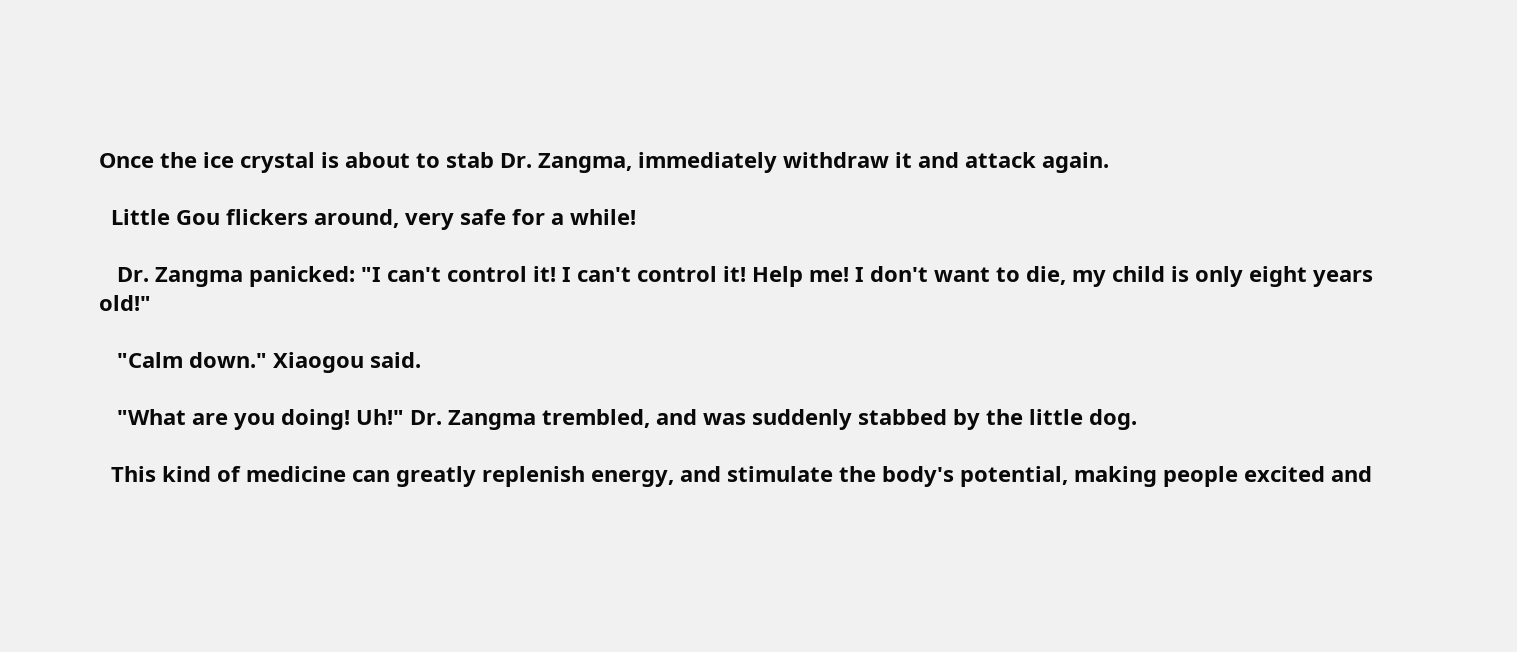Once the ice crystal is about to stab Dr. Zangma, immediately withdraw it and attack again.

  Little Gou flickers around, very safe for a while!

   Dr. Zangma panicked: "I can't control it! I can't control it! Help me! I don't want to die, my child is only eight years old!"

   "Calm down." Xiaogou said.

   "What are you doing! Uh!" Dr. Zangma trembled, and was suddenly stabbed by the little dog.

  This kind of medicine can greatly replenish energy, and stimulate the body's potential, making people excited and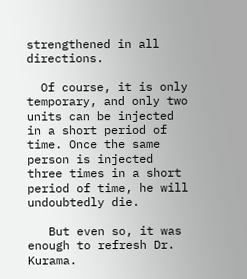strengthened in all directions.

  Of course, it is only temporary, and only two units can be injected in a short period of time. Once the same person is injected three times in a short period of time, he will undoubtedly die.

   But even so, it was enough to refresh Dr. Kurama.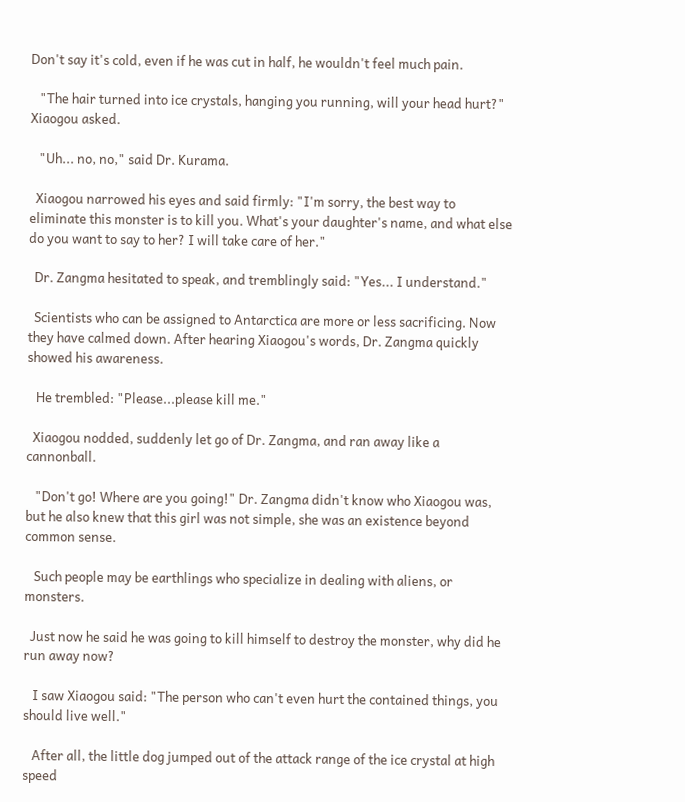Don't say it's cold, even if he was cut in half, he wouldn't feel much pain.

   "The hair turned into ice crystals, hanging you running, will your head hurt?" Xiaogou asked.

   "Uh... no, no," said Dr. Kurama.

  Xiaogou narrowed his eyes and said firmly: "I'm sorry, the best way to eliminate this monster is to kill you. What's your daughter's name, and what else do you want to say to her? I will take care of her."

  Dr. Zangma hesitated to speak, and tremblingly said: "Yes... I understand."

  Scientists who can be assigned to Antarctica are more or less sacrificing. Now they have calmed down. After hearing Xiaogou's words, Dr. Zangma quickly showed his awareness.

   He trembled: "Please...please kill me."

  Xiaogou nodded, suddenly let go of Dr. Zangma, and ran away like a cannonball.

   "Don't go! Where are you going!" Dr. Zangma didn't know who Xiaogou was, but he also knew that this girl was not simple, she was an existence beyond common sense.

   Such people may be earthlings who specialize in dealing with aliens, or monsters.

  Just now he said he was going to kill himself to destroy the monster, why did he run away now?

   I saw Xiaogou said: "The person who can't even hurt the contained things, you should live well."

   After all, the little dog jumped out of the attack range of the ice crystal at high speed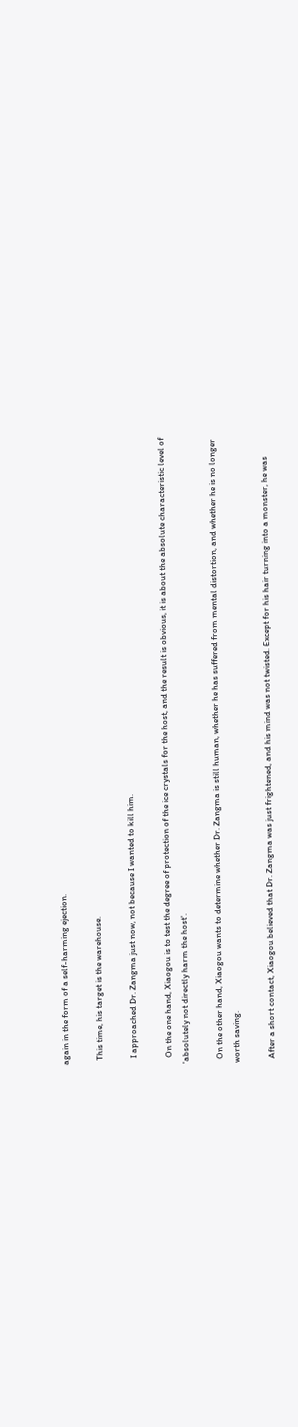again in the form of a self-harming ejection.

  This time, his target is the warehouse.

   I approached Dr. Zangma just now, not because I wanted to kill him.

   On the one hand, Xiaogou is to test the degree of protection of the ice crystals for the host, and the result is obvious, it is about the absolute characteristic level of 'absolutely not directly harm the host'.

  On the other hand, Xiaogou wants to determine whether Dr. Zangma is still human, whether he has suffered from mental distortion, and whether he is no longer worth saving.

  After a short contact, Xiaogou believed that Dr. Zangma was just frightened, and his mind was not twisted. Except for his hair turning into a monster, he was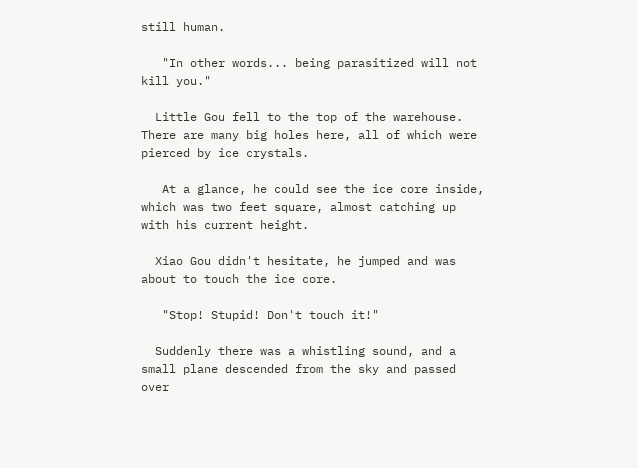still human.

   "In other words... being parasitized will not kill you."

  Little Gou fell to the top of the warehouse. There are many big holes here, all of which were pierced by ice crystals.

   At a glance, he could see the ice core inside, which was two feet square, almost catching up with his current height.

  Xiao Gou didn't hesitate, he jumped and was about to touch the ice core.

   "Stop! Stupid! Don't touch it!"

  Suddenly there was a whistling sound, and a small plane descended from the sky and passed over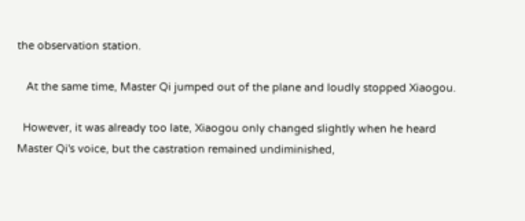the observation station.

   At the same time, Master Qi jumped out of the plane and loudly stopped Xiaogou.

  However, it was already too late, Xiaogou only changed slightly when he heard Master Qi's voice, but the castration remained undiminished,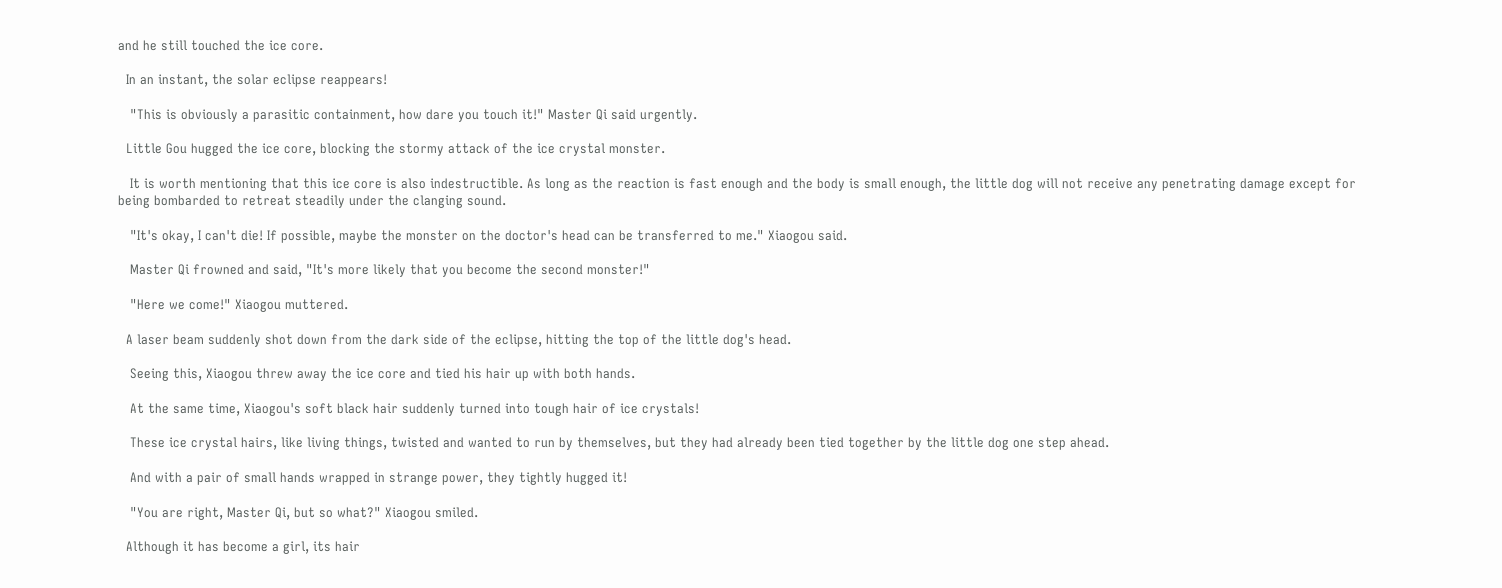and he still touched the ice core.

  In an instant, the solar eclipse reappears!

   "This is obviously a parasitic containment, how dare you touch it!" Master Qi said urgently.

  Little Gou hugged the ice core, blocking the stormy attack of the ice crystal monster.

   It is worth mentioning that this ice core is also indestructible. As long as the reaction is fast enough and the body is small enough, the little dog will not receive any penetrating damage except for being bombarded to retreat steadily under the clanging sound.

   "It's okay, I can't die! If possible, maybe the monster on the doctor's head can be transferred to me." Xiaogou said.

   Master Qi frowned and said, "It's more likely that you become the second monster!"

   "Here we come!" Xiaogou muttered.

  A laser beam suddenly shot down from the dark side of the eclipse, hitting the top of the little dog's head.

   Seeing this, Xiaogou threw away the ice core and tied his hair up with both hands.

   At the same time, Xiaogou's soft black hair suddenly turned into tough hair of ice crystals!

   These ice crystal hairs, like living things, twisted and wanted to run by themselves, but they had already been tied together by the little dog one step ahead.

   And with a pair of small hands wrapped in strange power, they tightly hugged it!

   "You are right, Master Qi, but so what?" Xiaogou smiled.

  Although it has become a girl, its hair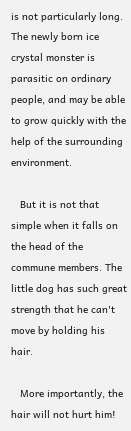is not particularly long. The newly born ice crystal monster is parasitic on ordinary people, and may be able to grow quickly with the help of the surrounding environment.

   But it is not that simple when it falls on the head of the commune members. The little dog has such great strength that he can't move by holding his hair.

   More importantly, the hair will not hurt him!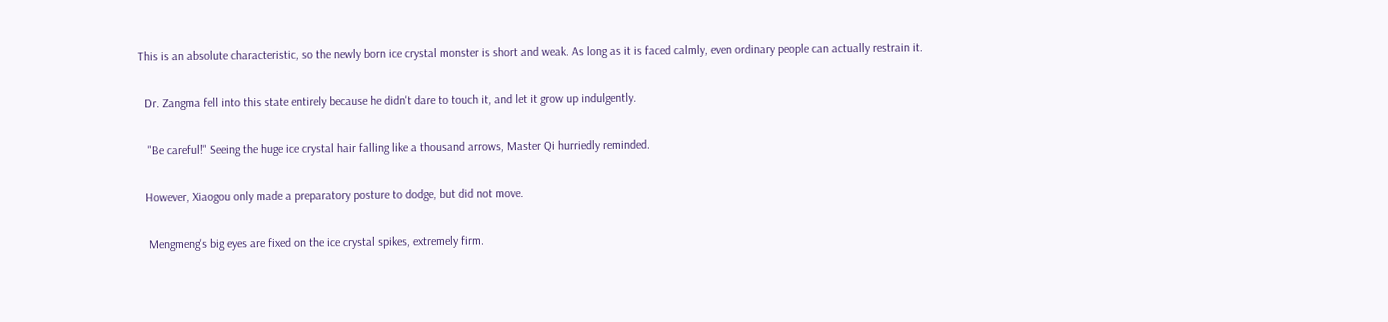This is an absolute characteristic, so the newly born ice crystal monster is short and weak. As long as it is faced calmly, even ordinary people can actually restrain it.

  Dr. Zangma fell into this state entirely because he didn't dare to touch it, and let it grow up indulgently.

   "Be careful!" Seeing the huge ice crystal hair falling like a thousand arrows, Master Qi hurriedly reminded.

  However, Xiaogou only made a preparatory posture to dodge, but did not move.

   Mengmeng's big eyes are fixed on the ice crystal spikes, extremely firm.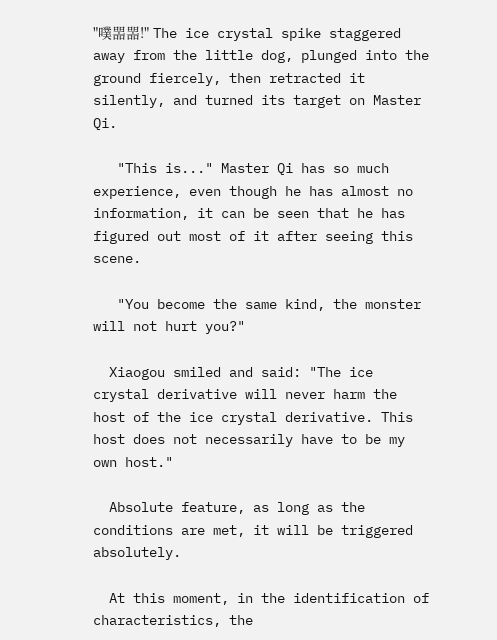"噗噐噐!" The ice crystal spike staggered away from the little dog, plunged into the ground fiercely, then retracted it silently, and turned its target on Master Qi.

   "This is..." Master Qi has so much experience, even though he has almost no information, it can be seen that he has figured out most of it after seeing this scene.

   "You become the same kind, the monster will not hurt you?"

  Xiaogou smiled and said: "The ice crystal derivative will never harm the host of the ice crystal derivative. This host does not necessarily have to be my own host."

  Absolute feature, as long as the conditions are met, it will be triggered absolutely.

  At this moment, in the identification of characteristics, the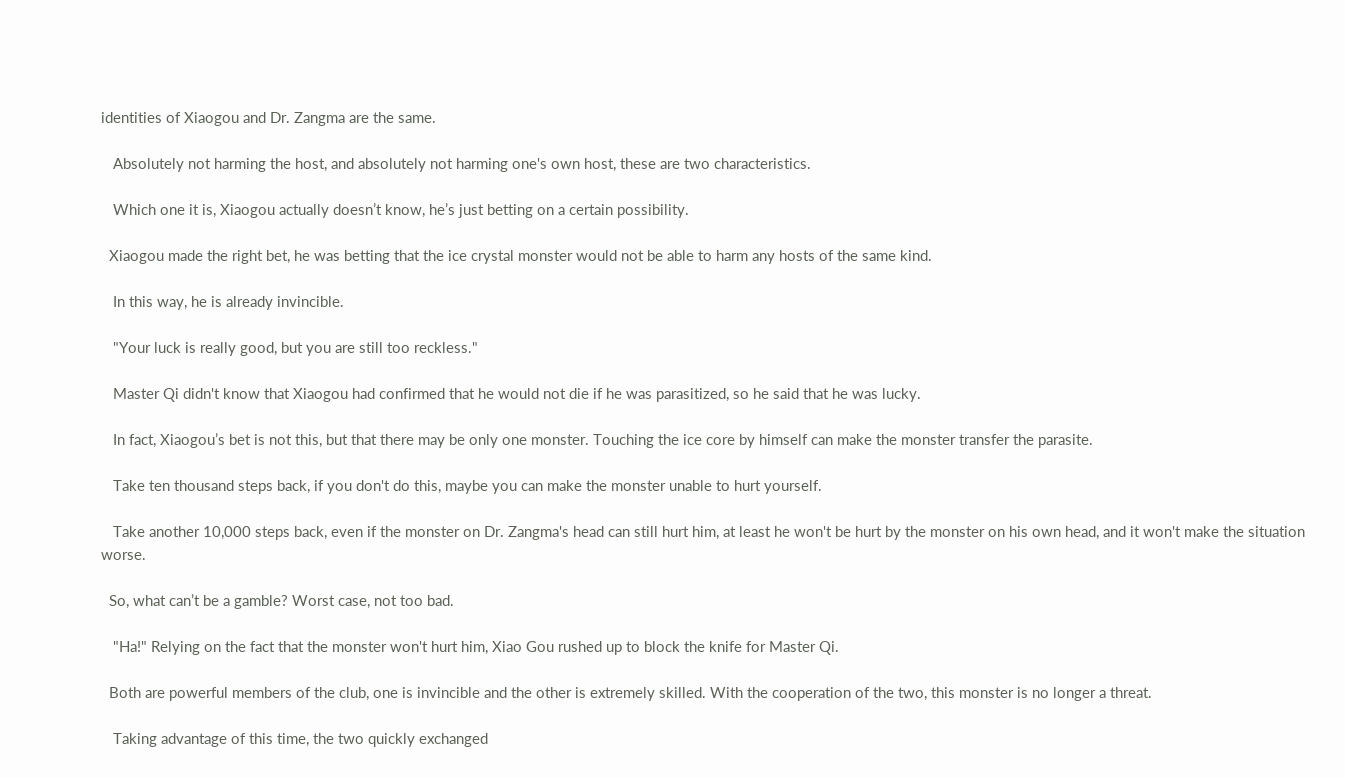identities of Xiaogou and Dr. Zangma are the same.

   Absolutely not harming the host, and absolutely not harming one's own host, these are two characteristics.

   Which one it is, Xiaogou actually doesn’t know, he’s just betting on a certain possibility.

  Xiaogou made the right bet, he was betting that the ice crystal monster would not be able to harm any hosts of the same kind.

   In this way, he is already invincible.

   "Your luck is really good, but you are still too reckless."

   Master Qi didn't know that Xiaogou had confirmed that he would not die if he was parasitized, so he said that he was lucky.

   In fact, Xiaogou’s bet is not this, but that there may be only one monster. Touching the ice core by himself can make the monster transfer the parasite.

   Take ten thousand steps back, if you don't do this, maybe you can make the monster unable to hurt yourself.

   Take another 10,000 steps back, even if the monster on Dr. Zangma's head can still hurt him, at least he won't be hurt by the monster on his own head, and it won't make the situation worse.

  So, what can’t be a gamble? Worst case, not too bad.

   "Ha!" Relying on the fact that the monster won't hurt him, Xiao Gou rushed up to block the knife for Master Qi.

  Both are powerful members of the club, one is invincible and the other is extremely skilled. With the cooperation of the two, this monster is no longer a threat.

   Taking advantage of this time, the two quickly exchanged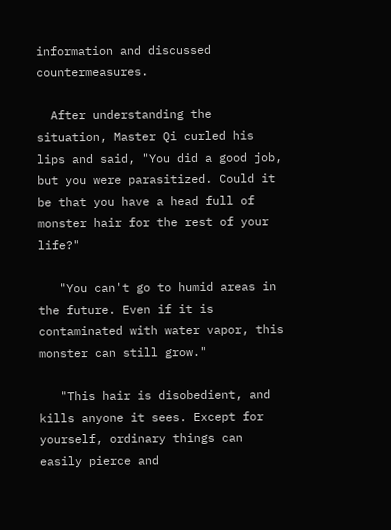information and discussed countermeasures.

  After understanding the situation, Master Qi curled his lips and said, "You did a good job, but you were parasitized. Could it be that you have a head full of monster hair for the rest of your life?"

   "You can't go to humid areas in the future. Even if it is contaminated with water vapor, this monster can still grow."

   "This hair is disobedient, and kills anyone it sees. Except for yourself, ordinary things can easily pierce and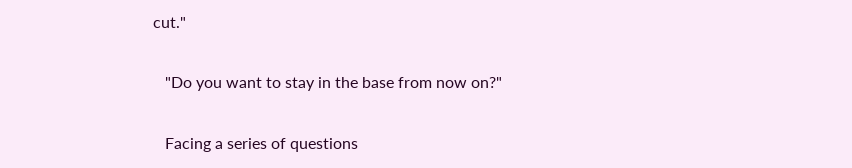cut."

   "Do you want to stay in the base from now on?"

   Facing a series of questions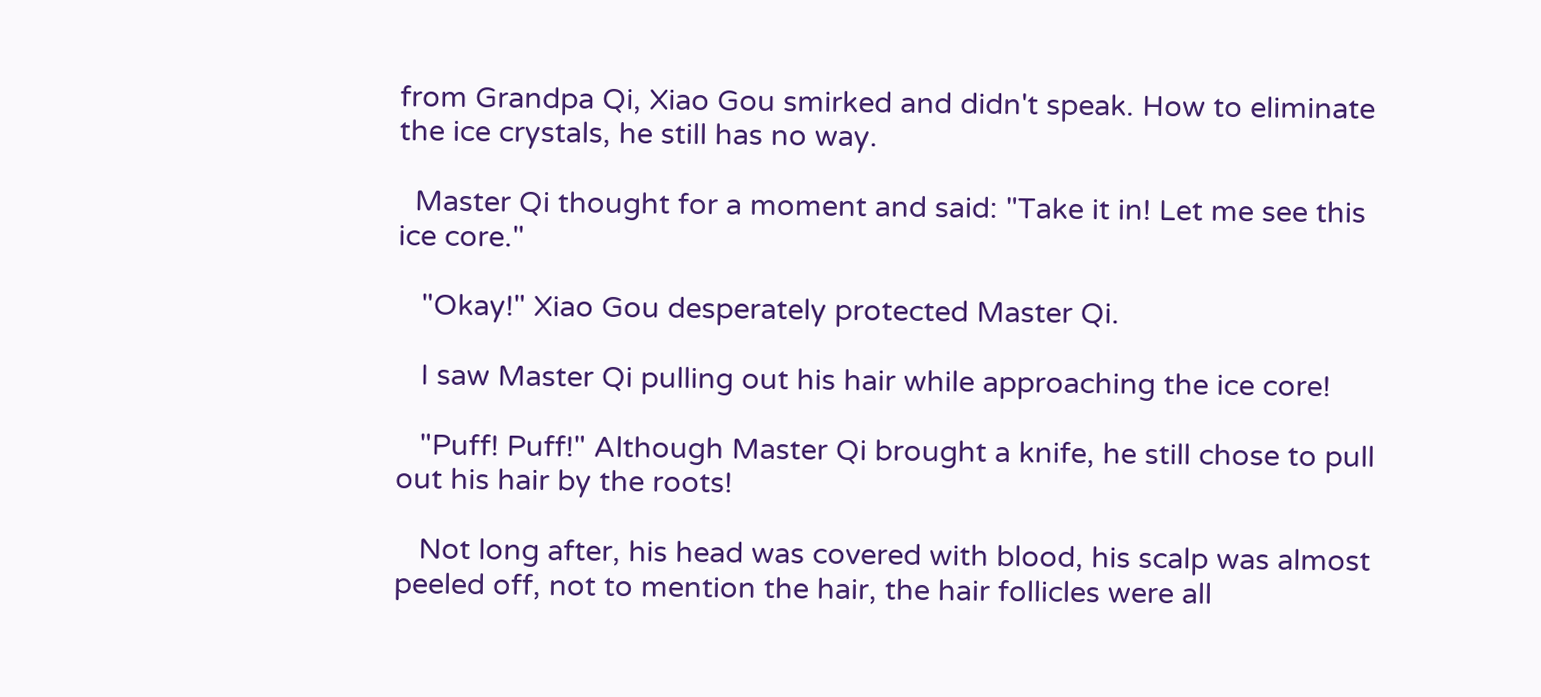from Grandpa Qi, Xiao Gou smirked and didn't speak. How to eliminate the ice crystals, he still has no way.

  Master Qi thought for a moment and said: "Take it in! Let me see this ice core."

   "Okay!" Xiao Gou desperately protected Master Qi.

   I saw Master Qi pulling out his hair while approaching the ice core!

   "Puff! Puff!" Although Master Qi brought a knife, he still chose to pull out his hair by the roots!

   Not long after, his head was covered with blood, his scalp was almost peeled off, not to mention the hair, the hair follicles were all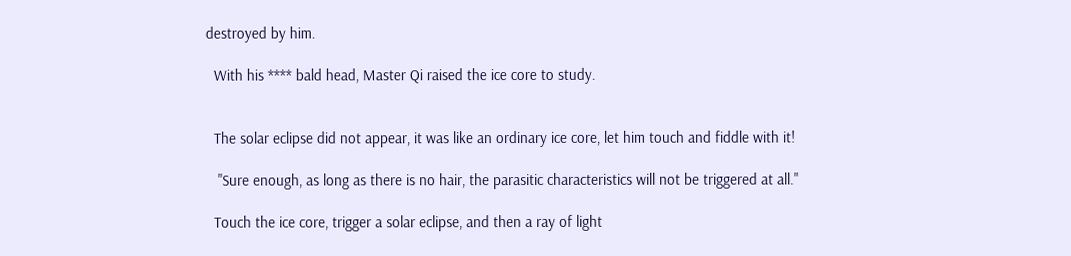destroyed by him.

  With his **** bald head, Master Qi raised the ice core to study.


  The solar eclipse did not appear, it was like an ordinary ice core, let him touch and fiddle with it!

   "Sure enough, as long as there is no hair, the parasitic characteristics will not be triggered at all."

  Touch the ice core, trigger a solar eclipse, and then a ray of light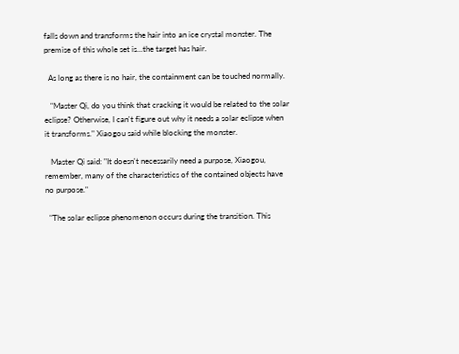falls down and transforms the hair into an ice crystal monster. The premise of this whole set is...the target has hair.

  As long as there is no hair, the containment can be touched normally.

   "Master Qi, do you think that cracking it would be related to the solar eclipse? Otherwise, I can't figure out why it needs a solar eclipse when it transforms." Xiaogou said while blocking the monster.

   Master Qi said: "It doesn't necessarily need a purpose, Xiaogou, remember, many of the characteristics of the contained objects have no purpose."

  "The solar eclipse phenomenon occurs during the transition. This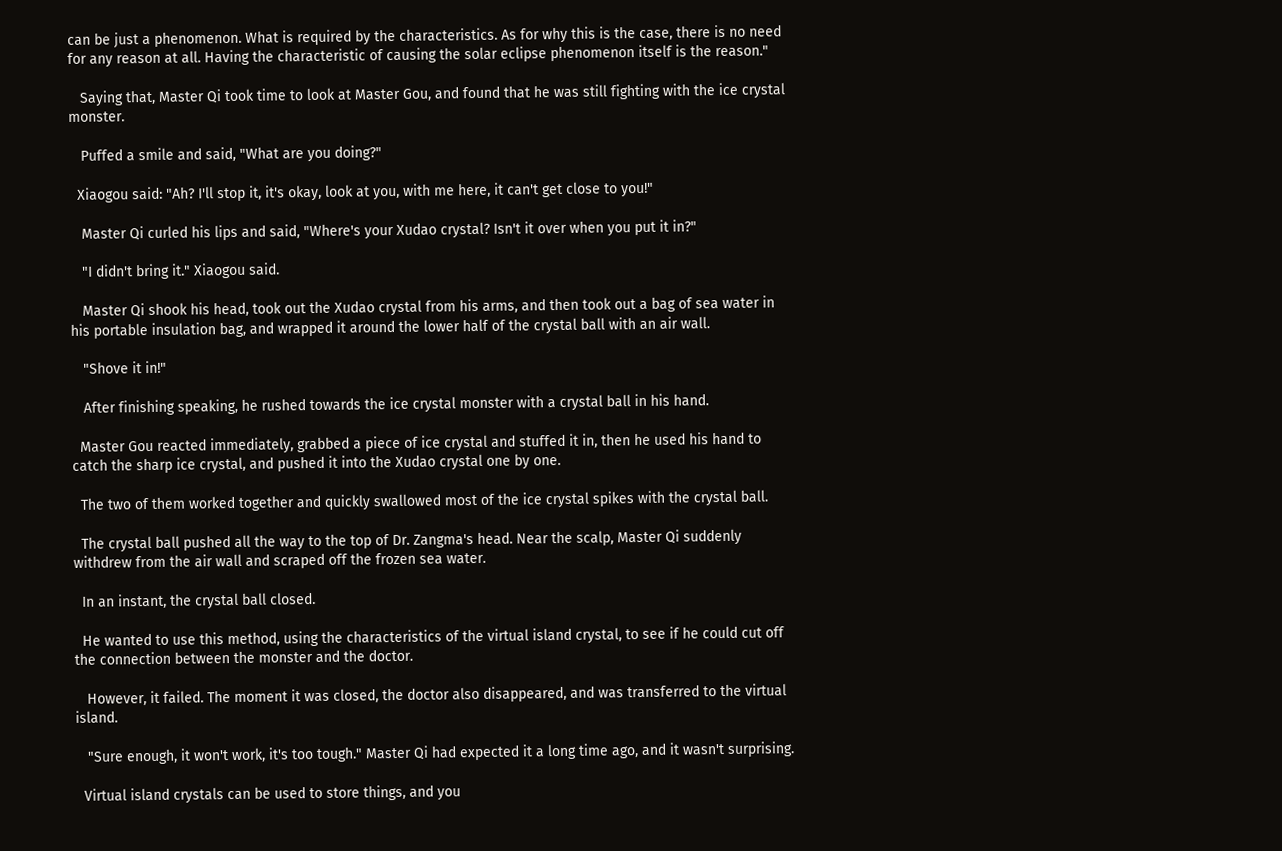can be just a phenomenon. What is required by the characteristics. As for why this is the case, there is no need for any reason at all. Having the characteristic of causing the solar eclipse phenomenon itself is the reason."

   Saying that, Master Qi took time to look at Master Gou, and found that he was still fighting with the ice crystal monster.

   Puffed a smile and said, "What are you doing?"

  Xiaogou said: "Ah? I'll stop it, it's okay, look at you, with me here, it can't get close to you!"

   Master Qi curled his lips and said, "Where's your Xudao crystal? Isn't it over when you put it in?"

   "I didn't bring it." Xiaogou said.

   Master Qi shook his head, took out the Xudao crystal from his arms, and then took out a bag of sea water in his portable insulation bag, and wrapped it around the lower half of the crystal ball with an air wall.

   "Shove it in!"

   After finishing speaking, he rushed towards the ice crystal monster with a crystal ball in his hand.

  Master Gou reacted immediately, grabbed a piece of ice crystal and stuffed it in, then he used his hand to catch the sharp ice crystal, and pushed it into the Xudao crystal one by one.

  The two of them worked together and quickly swallowed most of the ice crystal spikes with the crystal ball.

  The crystal ball pushed all the way to the top of Dr. Zangma's head. Near the scalp, Master Qi suddenly withdrew from the air wall and scraped off the frozen sea water.

  In an instant, the crystal ball closed.

  He wanted to use this method, using the characteristics of the virtual island crystal, to see if he could cut off the connection between the monster and the doctor.

   However, it failed. The moment it was closed, the doctor also disappeared, and was transferred to the virtual island.

   "Sure enough, it won't work, it's too tough." Master Qi had expected it a long time ago, and it wasn't surprising.

  Virtual island crystals can be used to store things, and you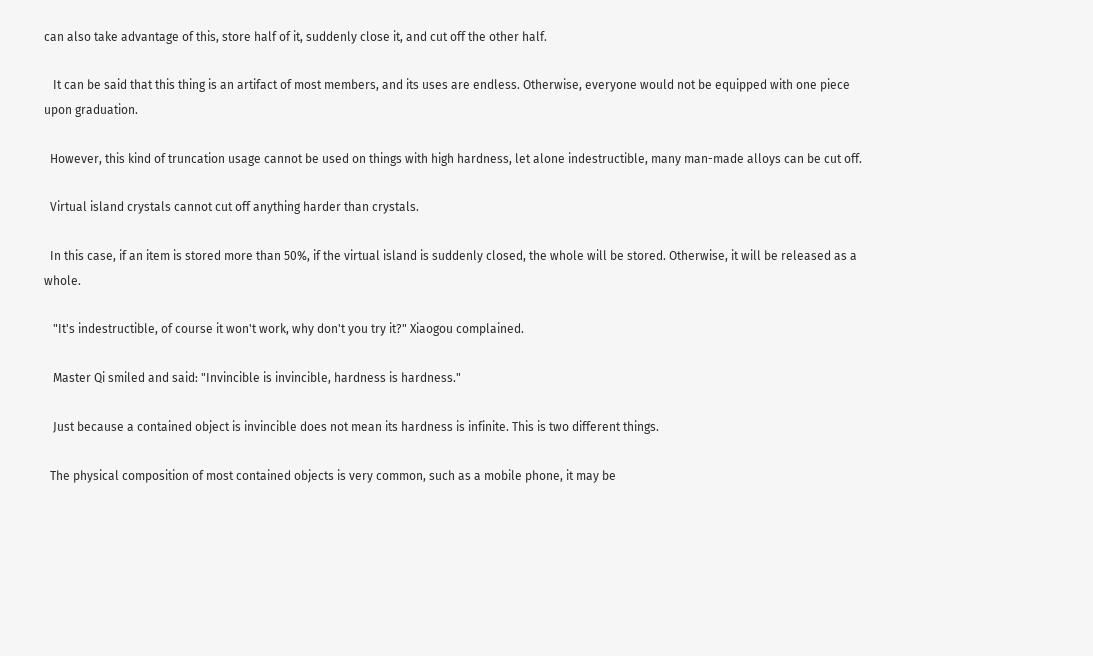can also take advantage of this, store half of it, suddenly close it, and cut off the other half.

   It can be said that this thing is an artifact of most members, and its uses are endless. Otherwise, everyone would not be equipped with one piece upon graduation.

  However, this kind of truncation usage cannot be used on things with high hardness, let alone indestructible, many man-made alloys can be cut off.

  Virtual island crystals cannot cut off anything harder than crystals.

  In this case, if an item is stored more than 50%, if the virtual island is suddenly closed, the whole will be stored. Otherwise, it will be released as a whole.

   "It's indestructible, of course it won't work, why don't you try it?" Xiaogou complained.

   Master Qi smiled and said: "Invincible is invincible, hardness is hardness."

   Just because a contained object is invincible does not mean its hardness is infinite. This is two different things.

  The physical composition of most contained objects is very common, such as a mobile phone, it may be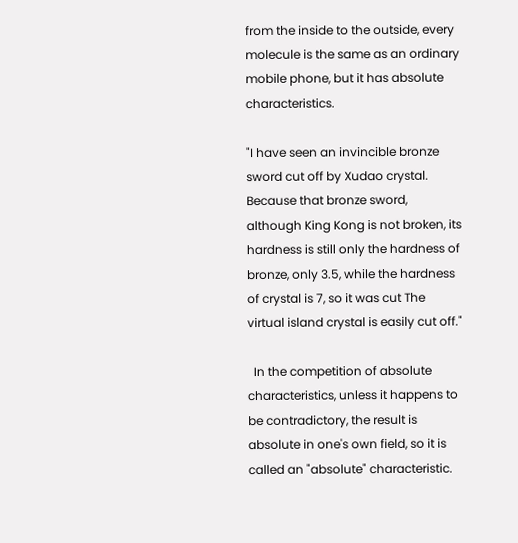from the inside to the outside, every molecule is the same as an ordinary mobile phone, but it has absolute characteristics.

"I have seen an invincible bronze sword cut off by Xudao crystal. Because that bronze sword, although King Kong is not broken, its hardness is still only the hardness of bronze, only 3.5, while the hardness of crystal is 7, so it was cut The virtual island crystal is easily cut off."

  In the competition of absolute characteristics, unless it happens to be contradictory, the result is absolute in one's own field, so it is called an "absolute" characteristic.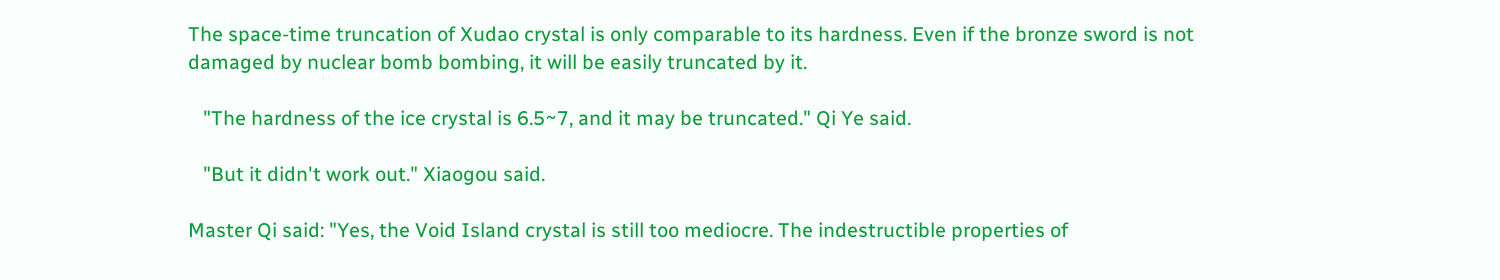The space-time truncation of Xudao crystal is only comparable to its hardness. Even if the bronze sword is not damaged by nuclear bomb bombing, it will be easily truncated by it.

   "The hardness of the ice crystal is 6.5~7, and it may be truncated." Qi Ye said.

   "But it didn't work out." Xiaogou said.

Master Qi said: "Yes, the Void Island crystal is still too mediocre. The indestructible properties of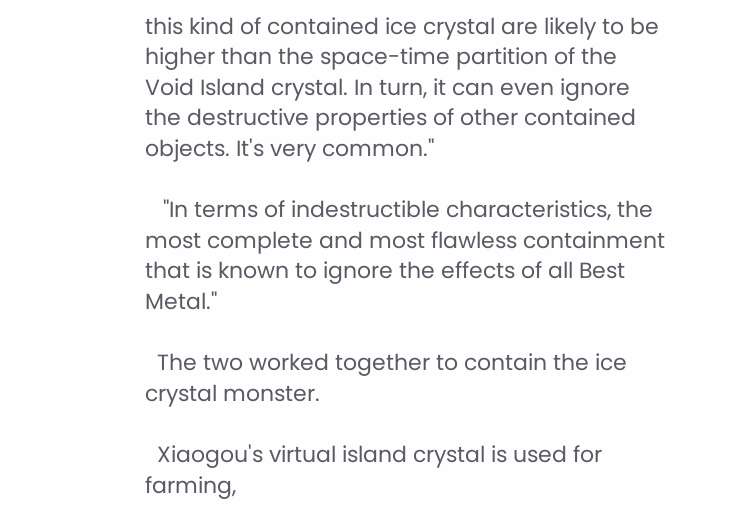this kind of contained ice crystal are likely to be higher than the space-time partition of the Void Island crystal. In turn, it can even ignore the destructive properties of other contained objects. It's very common."

   "In terms of indestructible characteristics, the most complete and most flawless containment that is known to ignore the effects of all Best Metal."

  The two worked together to contain the ice crystal monster.

  Xiaogou's virtual island crystal is used for farming,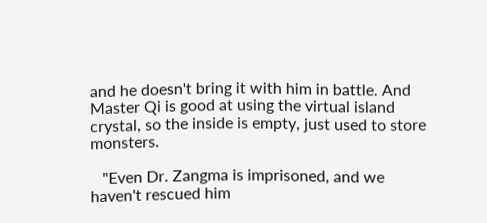and he doesn't bring it with him in battle. And Master Qi is good at using the virtual island crystal, so the inside is empty, just used to store monsters.

   "Even Dr. Zangma is imprisoned, and we haven't rescued him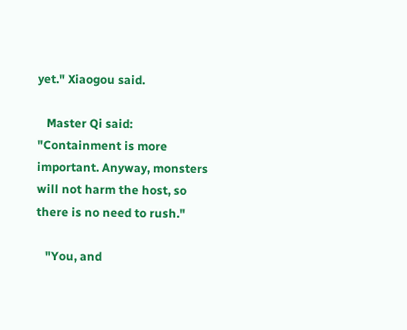yet." Xiaogou said.

   Master Qi said: "Containment is more important. Anyway, monsters will not harm the host, so there is no need to rush."

   "You, and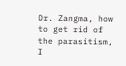Dr. Zangma, how to get rid of the parasitism, I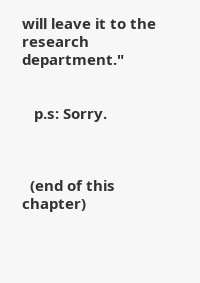will leave it to the research department."


   p.s: Sorry.



  (end of this chapter)